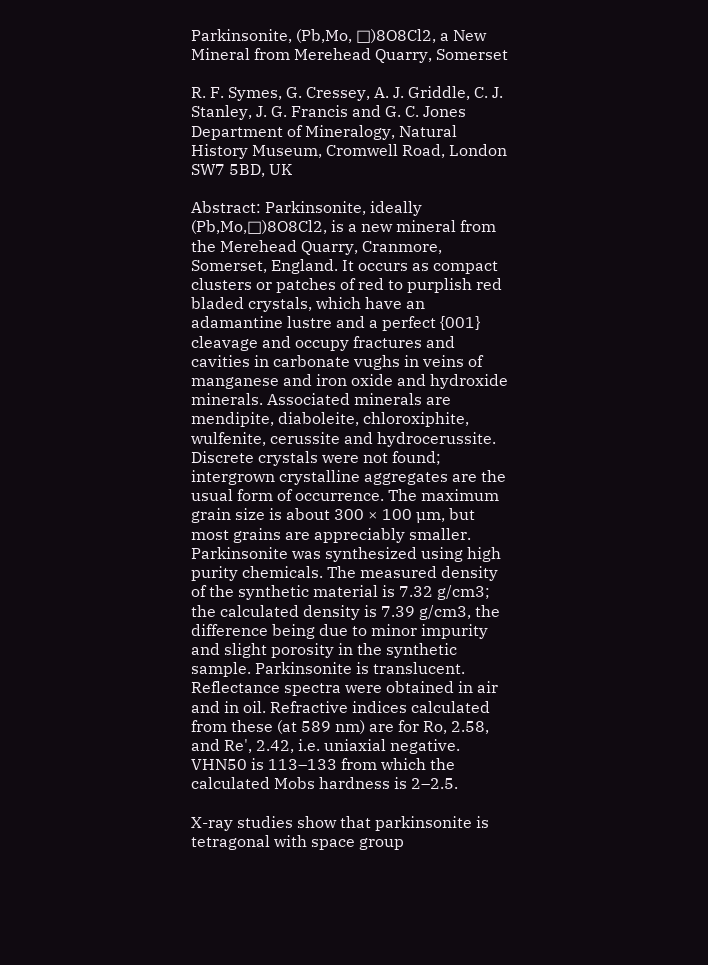Parkinsonite, (Pb,Mo, □)8O8Cl2, a New Mineral from Merehead Quarry, Somerset

R. F. Symes, G. Cressey, A. J. Griddle, C. J. Stanley, J. G. Francis and G. C. Jones
Department of Mineralogy, Natural History Museum, Cromwell Road, London SW7 5BD, UK

Abstract: Parkinsonite, ideally (Pb,Mo,□)8O8Cl2, is a new mineral from the Merehead Quarry, Cranmore, Somerset, England. It occurs as compact clusters or patches of red to purplish red bladed crystals, which have an adamantine lustre and a perfect {001} cleavage and occupy fractures and cavities in carbonate vughs in veins of manganese and iron oxide and hydroxide minerals. Associated minerals are mendipite, diaboleite, chloroxiphite, wulfenite, cerussite and hydrocerussite. Discrete crystals were not found; intergrown crystalline aggregates are the usual form of occurrence. The maximum grain size is about 300 × 100 µm, but most grains are appreciably smaller. Parkinsonite was synthesized using high purity chemicals. The measured density of the synthetic material is 7.32 g/cm3; the calculated density is 7.39 g/cm3, the difference being due to minor impurity and slight porosity in the synthetic sample. Parkinsonite is translucent. Reflectance spectra were obtained in air and in oil. Refractive indices calculated from these (at 589 nm) are for Ro, 2.58, and Re', 2.42, i.e. uniaxial negative. VHN50 is 113–133 from which the calculated Mobs hardness is 2–2.5.

X-ray studies show that parkinsonite is tetragonal with space group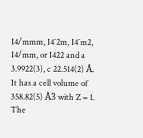I4/mmm, I4¯2m, I4¯m2, I4/mm, or I422 and a 3.9922(3), c 22.514(2) Å. It has a cell volume of 358.82(5) Å3 with Z = 1. The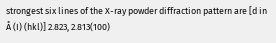strongest six lines of the X-ray powder diffraction pattern are [d in Å (I) (hkl)] 2.823, 2.813(100)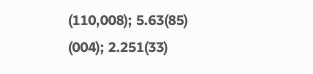(110,008); 5.63(85) (004); 2.251(33)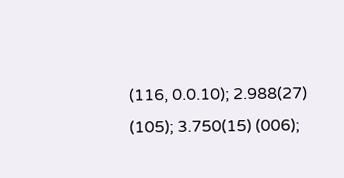(116, 0.0.10); 2.988(27) (105); 3.750(15) (006);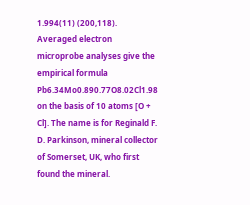1.994(11) (200,118). Averaged electron microprobe analyses give the empirical formula Pb6.34Mo0.890.77O8.02Cl1.98 on the basis of 10 atoms [O + Cl]. The name is for Reginald F. D. Parkinson, mineral collector of Somerset, UK, who first found the mineral.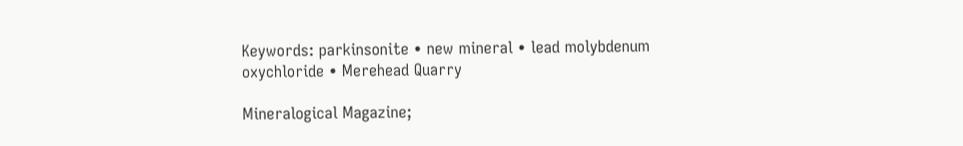Keywords: parkinsonite • new mineral • lead molybdenum oxychloride • Merehead Quarry

Mineralogical Magazine;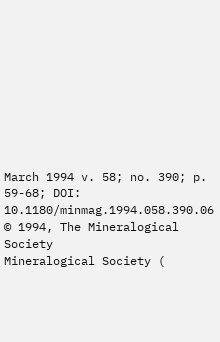March 1994 v. 58; no. 390; p. 59-68; DOI: 10.1180/minmag.1994.058.390.06
© 1994, The Mineralogical Society
Mineralogical Society (